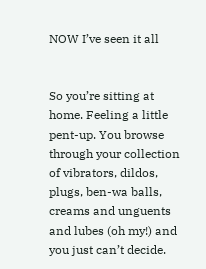NOW I’ve seen it all


So you’re sitting at home. Feeling a little pent-up. You browse through your collection of vibrators, dildos, plugs, ben-wa balls, creams and unguents and lubes (oh my!) and you just can’t decide.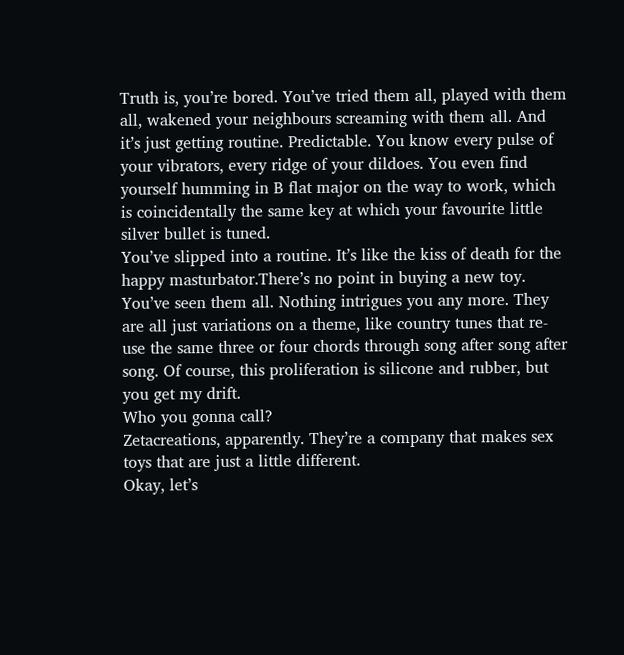Truth is, you’re bored. You’ve tried them all, played with them all, wakened your neighbours screaming with them all. And it’s just getting routine. Predictable. You know every pulse of your vibrators, every ridge of your dildoes. You even find yourself humming in B flat major on the way to work, which is coincidentally the same key at which your favourite little silver bullet is tuned.
You’ve slipped into a routine. It’s like the kiss of death for the happy masturbator.There’s no point in buying a new toy. You’ve seen them all. Nothing intrigues you any more. They are all just variations on a theme, like country tunes that re-use the same three or four chords through song after song after song. Of course, this proliferation is silicone and rubber, but you get my drift.
Who you gonna call?
Zetacreations, apparently. They’re a company that makes sex toys that are just a little different.
Okay, let’s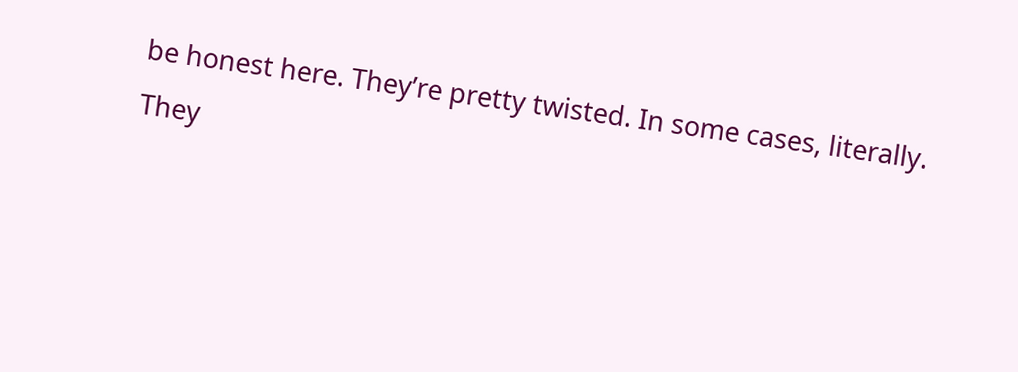be honest here. They’re pretty twisted. In some cases, literally.
They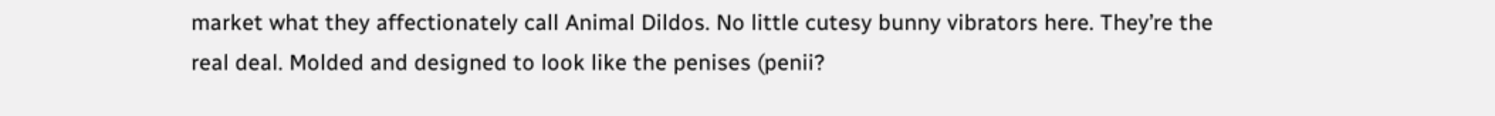market what they affectionately call Animal Dildos. No little cutesy bunny vibrators here. They’re the real deal. Molded and designed to look like the penises (penii?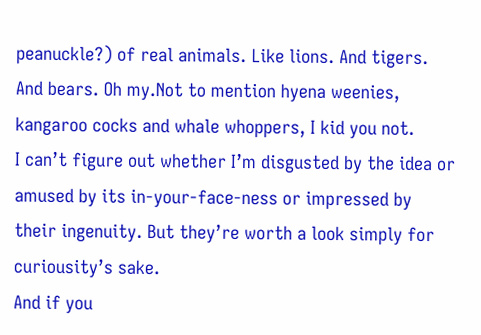peanuckle?) of real animals. Like lions. And tigers. And bears. Oh my.Not to mention hyena weenies, kangaroo cocks and whale whoppers, I kid you not.
I can’t figure out whether I’m disgusted by the idea or amused by its in-your-face-ness or impressed by their ingenuity. But they’re worth a look simply for curiousity’s sake.
And if you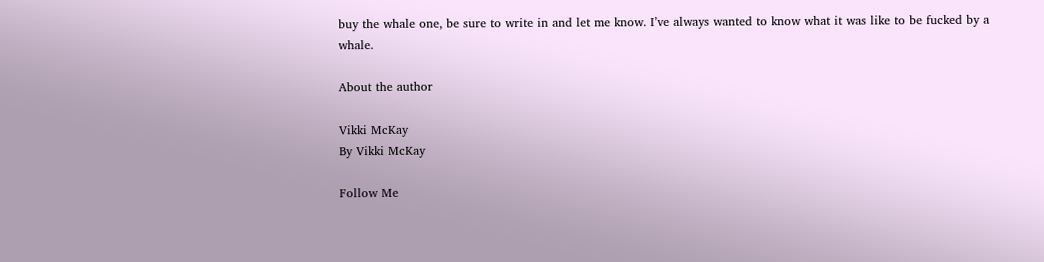buy the whale one, be sure to write in and let me know. I’ve always wanted to know what it was like to be fucked by a whale.

About the author

Vikki McKay
By Vikki McKay

Follow Me